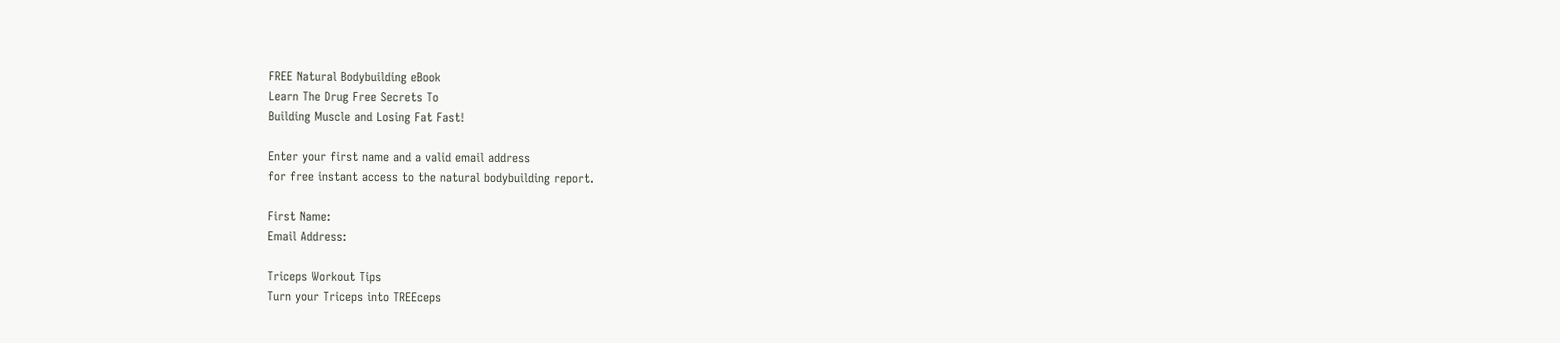FREE Natural Bodybuilding eBook
Learn The Drug Free Secrets To
Building Muscle and Losing Fat Fast!

Enter your first name and a valid email address
for free instant access to the natural bodybuilding report.

First Name:
Email Address:

Triceps Workout Tips
Turn your Triceps into TREEceps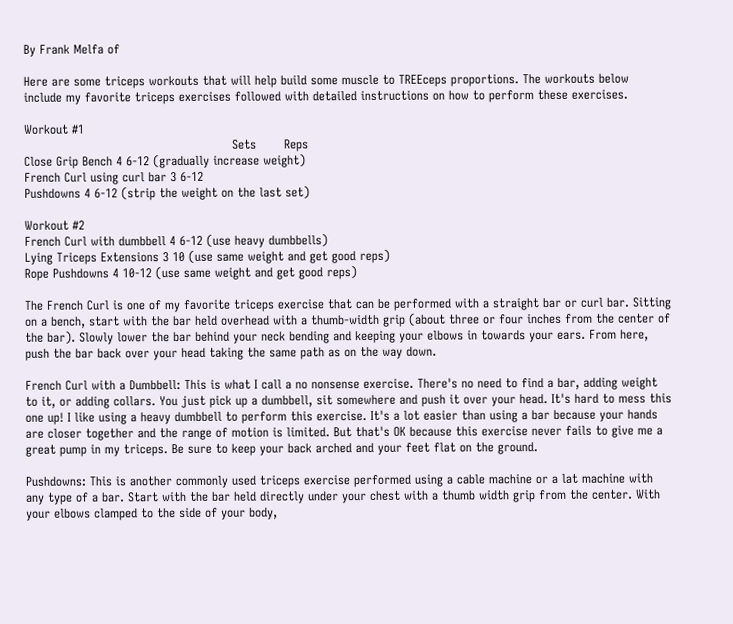By Frank Melfa of

Here are some triceps workouts that will help build some muscle to TREEceps proportions. The workouts below include my favorite triceps exercises followed with detailed instructions on how to perform these exercises.

Workout #1
                                                    Sets       Reps
Close Grip Bench 4 6-12 (gradually increase weight)
French Curl using curl bar 3 6-12
Pushdowns 4 6-12 (strip the weight on the last set)

Workout #2
French Curl with dumbbell 4 6-12 (use heavy dumbbells)
Lying Triceps Extensions 3 10 (use same weight and get good reps)
Rope Pushdowns 4 10-12 (use same weight and get good reps)

The French Curl is one of my favorite triceps exercise that can be performed with a straight bar or curl bar. Sitting on a bench, start with the bar held overhead with a thumb-width grip (about three or four inches from the center of the bar). Slowly lower the bar behind your neck bending and keeping your elbows in towards your ears. From here, push the bar back over your head taking the same path as on the way down.

French Curl with a Dumbbell: This is what I call a no nonsense exercise. There's no need to find a bar, adding weight to it, or adding collars. You just pick up a dumbbell, sit somewhere and push it over your head. It's hard to mess this one up! I like using a heavy dumbbell to perform this exercise. It's a lot easier than using a bar because your hands are closer together and the range of motion is limited. But that's OK because this exercise never fails to give me a great pump in my triceps. Be sure to keep your back arched and your feet flat on the ground.

Pushdowns: This is another commonly used triceps exercise performed using a cable machine or a lat machine with any type of a bar. Start with the bar held directly under your chest with a thumb width grip from the center. With your elbows clamped to the side of your body,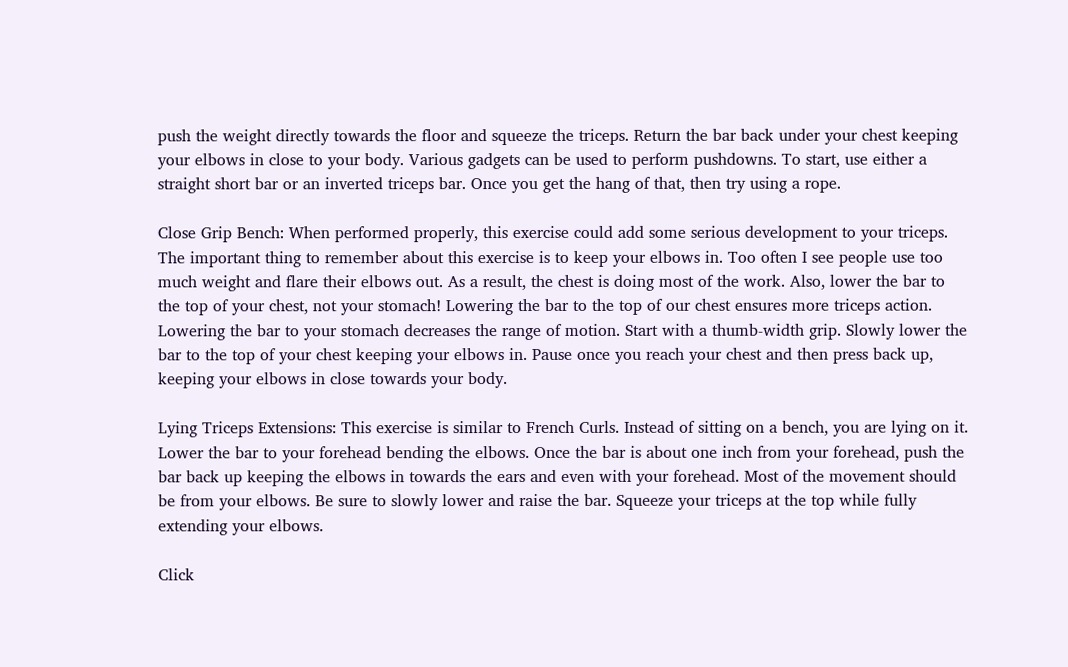push the weight directly towards the floor and squeeze the triceps. Return the bar back under your chest keeping your elbows in close to your body. Various gadgets can be used to perform pushdowns. To start, use either a straight short bar or an inverted triceps bar. Once you get the hang of that, then try using a rope.

Close Grip Bench: When performed properly, this exercise could add some serious development to your triceps. The important thing to remember about this exercise is to keep your elbows in. Too often I see people use too much weight and flare their elbows out. As a result, the chest is doing most of the work. Also, lower the bar to the top of your chest, not your stomach! Lowering the bar to the top of our chest ensures more triceps action. Lowering the bar to your stomach decreases the range of motion. Start with a thumb-width grip. Slowly lower the bar to the top of your chest keeping your elbows in. Pause once you reach your chest and then press back up, keeping your elbows in close towards your body.

Lying Triceps Extensions: This exercise is similar to French Curls. Instead of sitting on a bench, you are lying on it. Lower the bar to your forehead bending the elbows. Once the bar is about one inch from your forehead, push the bar back up keeping the elbows in towards the ears and even with your forehead. Most of the movement should be from your elbows. Be sure to slowly lower and raise the bar. Squeeze your triceps at the top while fully extending your elbows.

Click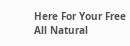Here For Your Free All Natural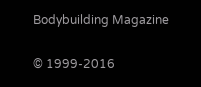Bodybuilding Magazine

© 1999-2016